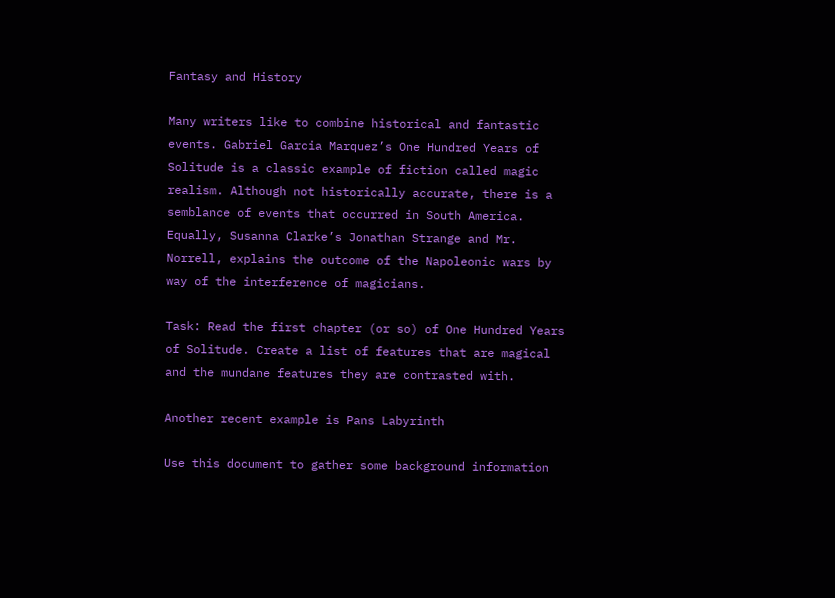Fantasy and History

Many writers like to combine historical and fantastic events. Gabriel Garcia Marquez’s One Hundred Years of Solitude is a classic example of fiction called magic realism. Although not historically accurate, there is a semblance of events that occurred in South America. Equally, Susanna Clarke’s Jonathan Strange and Mr. Norrell, explains the outcome of the Napoleonic wars by way of the interference of magicians.

Task: Read the first chapter (or so) of One Hundred Years of Solitude. Create a list of features that are magical and the mundane features they are contrasted with.

Another recent example is Pans Labyrinth

Use this document to gather some background information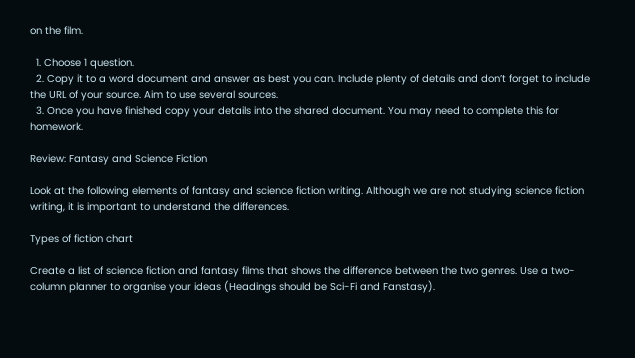on the film.

  1. Choose 1 question.
  2. Copy it to a word document and answer as best you can. Include plenty of details and don’t forget to include the URL of your source. Aim to use several sources.
  3. Once you have finished copy your details into the shared document. You may need to complete this for homework.

Review: Fantasy and Science Fiction

Look at the following elements of fantasy and science fiction writing. Although we are not studying science fiction writing, it is important to understand the differences.

Types of fiction chart

Create a list of science fiction and fantasy films that shows the difference between the two genres. Use a two-column planner to organise your ideas (Headings should be Sci-Fi and Fanstasy).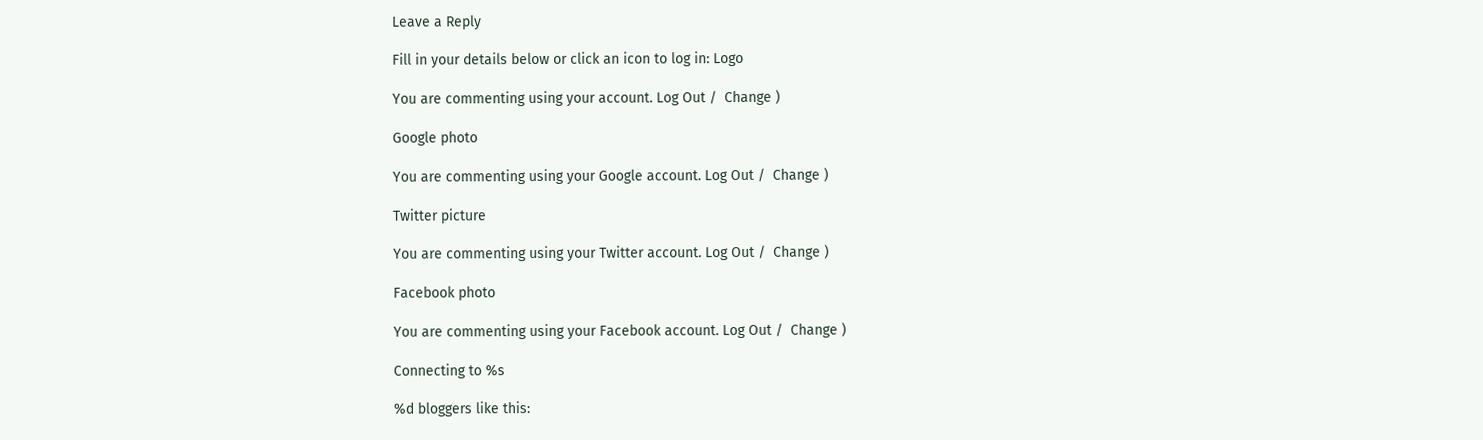Leave a Reply

Fill in your details below or click an icon to log in: Logo

You are commenting using your account. Log Out /  Change )

Google photo

You are commenting using your Google account. Log Out /  Change )

Twitter picture

You are commenting using your Twitter account. Log Out /  Change )

Facebook photo

You are commenting using your Facebook account. Log Out /  Change )

Connecting to %s

%d bloggers like this: